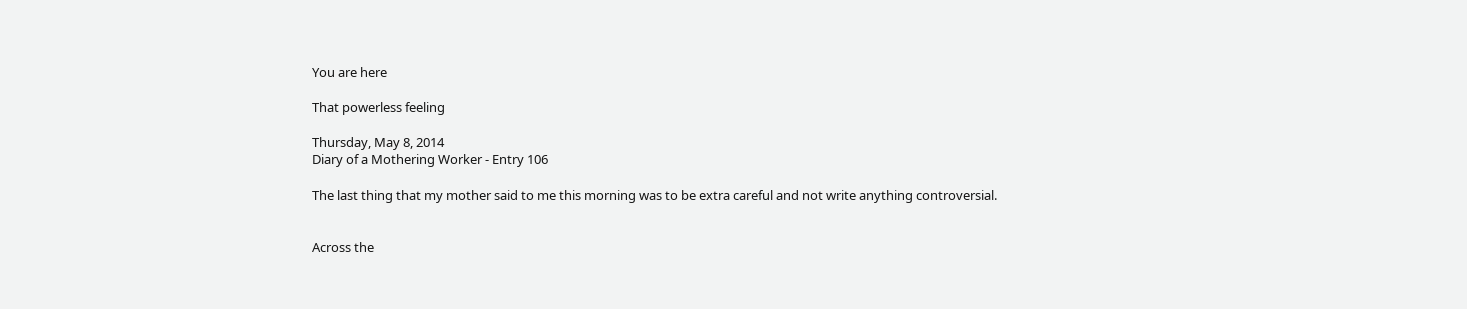You are here

That powerless feeling

Thursday, May 8, 2014
Diary of a Mothering Worker - Entry 106

The last thing that my mother said to me this morning was to be extra careful and not write anything controversial.


Across the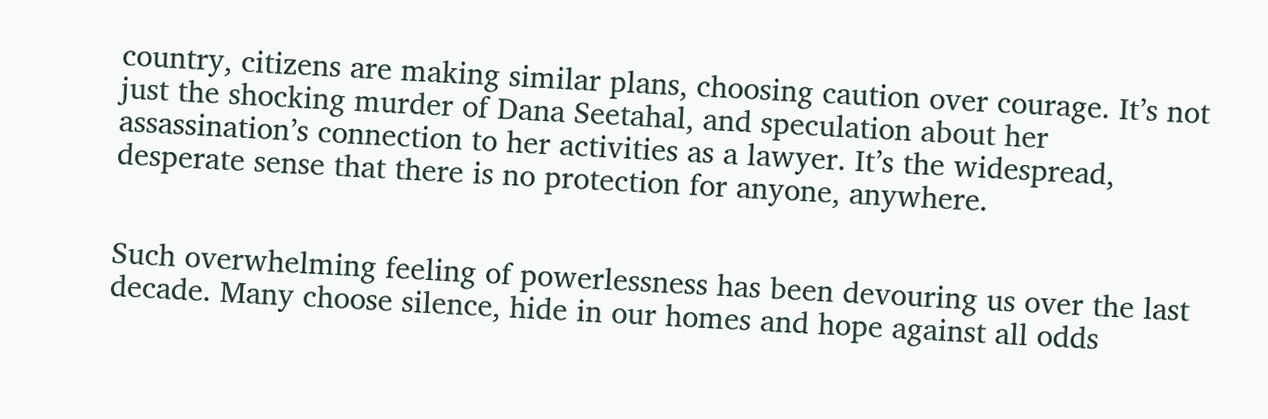country, citizens are making similar plans, choosing caution over courage. It’s not just the shocking murder of Dana Seetahal, and speculation about her assassination’s connection to her activities as a lawyer. It’s the widespread, desperate sense that there is no protection for anyone, anywhere.


Such overwhelming feeling of powerlessness has been devouring us over the last decade. Many choose silence, hide in our homes and hope against all odds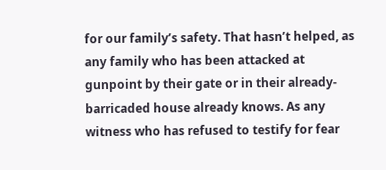for our family’s safety. That hasn’t helped, as any family who has been attacked at gunpoint by their gate or in their already-barricaded house already knows. As any witness who has refused to testify for fear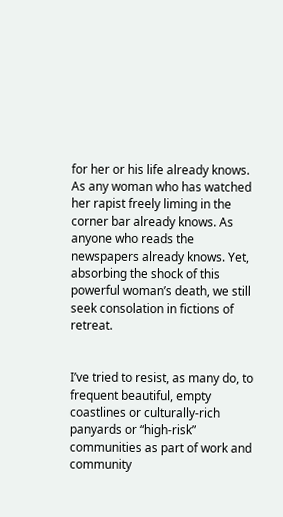for her or his life already knows. As any woman who has watched her rapist freely liming in the corner bar already knows. As anyone who reads the newspapers already knows. Yet, absorbing the shock of this powerful woman’s death, we still seek consolation in fictions of retreat.


I’ve tried to resist, as many do, to frequent beautiful, empty coastlines or culturally-rich panyards or “high-risk” communities as part of work and community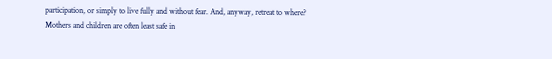participation, or simply to live fully and without fear. And, anyway, retreat to where? Mothers and children are often least safe in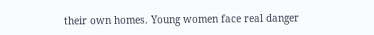their own homes. Young women face real danger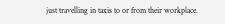just travelling in taxis to or from their workplace.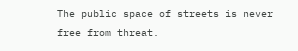The public space of streets is never free from threat.